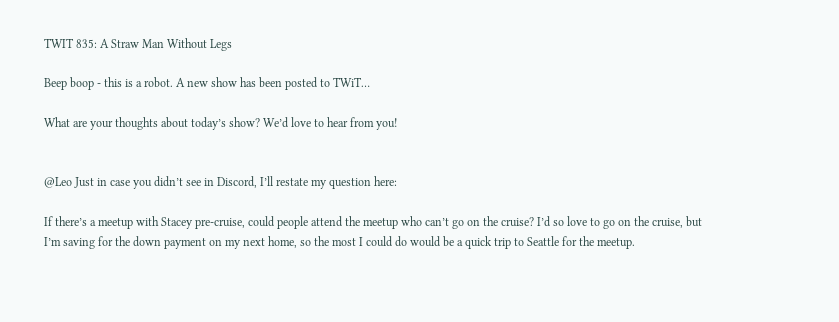TWIT 835: A Straw Man Without Legs

Beep boop - this is a robot. A new show has been posted to TWiT…

What are your thoughts about today’s show? We’d love to hear from you!


@Leo Just in case you didn’t see in Discord, I’ll restate my question here:

If there’s a meetup with Stacey pre-cruise, could people attend the meetup who can’t go on the cruise? I’d so love to go on the cruise, but I’m saving for the down payment on my next home, so the most I could do would be a quick trip to Seattle for the meetup.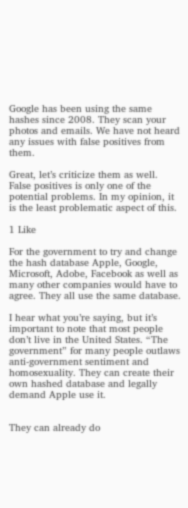Google has been using the same hashes since 2008. They scan your photos and emails. We have not heard any issues with false positives from them.

Great, let’s criticize them as well. False positives is only one of the potential problems. In my opinion, it is the least problematic aspect of this.

1 Like

For the government to try and change the hash database Apple, Google, Microsoft, Adobe, Facebook as well as many other companies would have to agree. They all use the same database.

I hear what you’re saying, but it’s important to note that most people don’t live in the United States. “The government” for many people outlaws anti-government sentiment and homosexuality. They can create their own hashed database and legally demand Apple use it.


They can already do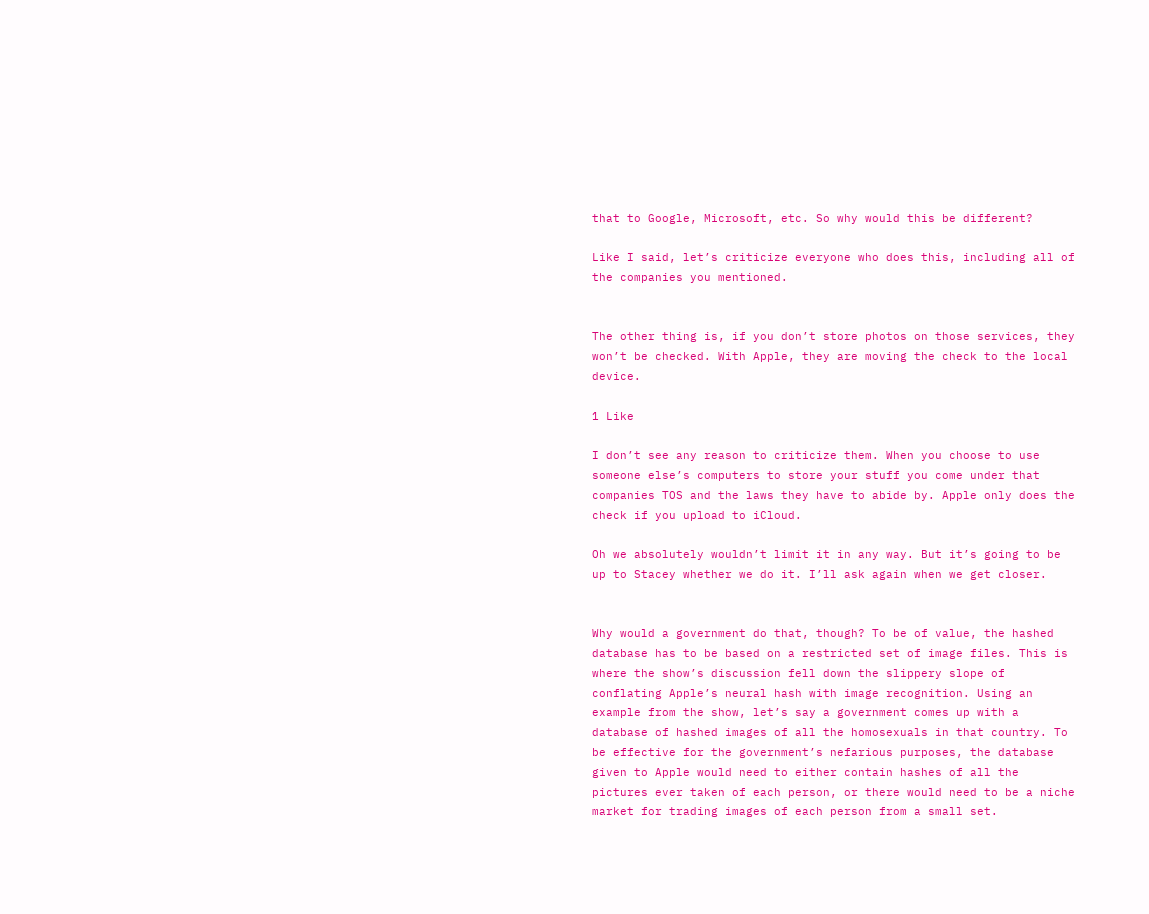that to Google, Microsoft, etc. So why would this be different?

Like I said, let’s criticize everyone who does this, including all of the companies you mentioned.


The other thing is, if you don’t store photos on those services, they won’t be checked. With Apple, they are moving the check to the local device.

1 Like

I don’t see any reason to criticize them. When you choose to use someone else’s computers to store your stuff you come under that companies TOS and the laws they have to abide by. Apple only does the check if you upload to iCloud.

Oh we absolutely wouldn’t limit it in any way. But it’s going to be up to Stacey whether we do it. I’ll ask again when we get closer.


Why would a government do that, though? To be of value, the hashed database has to be based on a restricted set of image files. This is where the show’s discussion fell down the slippery slope of conflating Apple’s neural hash with image recognition. Using an example from the show, let’s say a government comes up with a database of hashed images of all the homosexuals in that country. To be effective for the government’s nefarious purposes, the database given to Apple would need to either contain hashes of all the pictures ever taken of each person, or there would need to be a niche market for trading images of each person from a small set.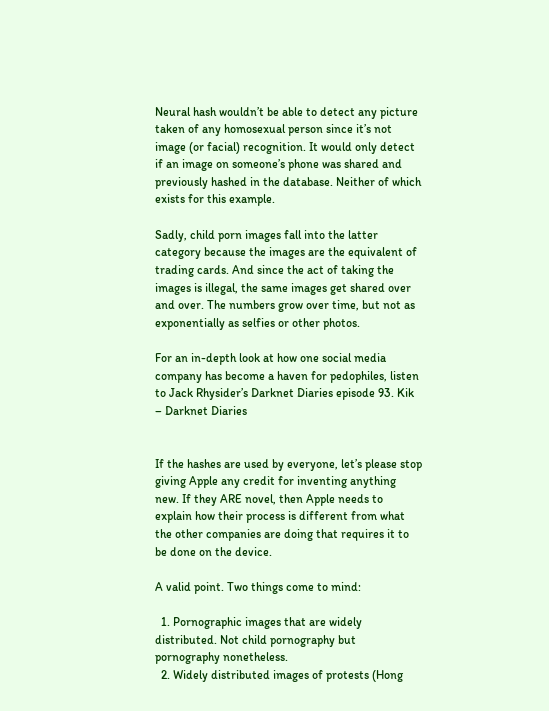Neural hash wouldn’t be able to detect any picture taken of any homosexual person since it’s not image (or facial) recognition. It would only detect if an image on someone’s phone was shared and previously hashed in the database. Neither of which exists for this example.

Sadly, child porn images fall into the latter category because the images are the equivalent of trading cards. And since the act of taking the images is illegal, the same images get shared over and over. The numbers grow over time, but not as exponentially as selfies or other photos.

For an in-depth look at how one social media company has become a haven for pedophiles, listen to Jack Rhysider’s Darknet Diaries episode 93. Kik – Darknet Diaries


If the hashes are used by everyone, let’s please stop giving Apple any credit for inventing anything new. If they ARE novel, then Apple needs to explain how their process is different from what the other companies are doing that requires it to be done on the device.

A valid point. Two things come to mind:

  1. Pornographic images that are widely distributed. Not child pornography but pornography nonetheless.
  2. Widely distributed images of protests (Hong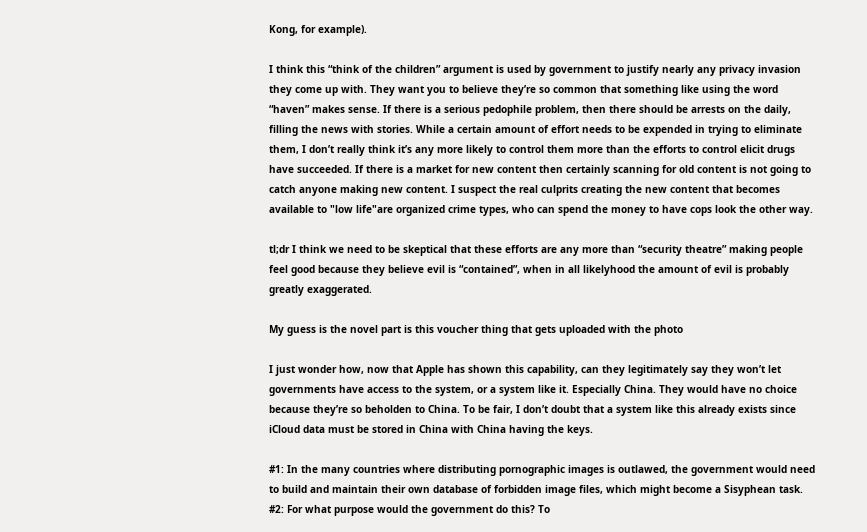Kong, for example).

I think this “think of the children” argument is used by government to justify nearly any privacy invasion they come up with. They want you to believe they’re so common that something like using the word “haven” makes sense. If there is a serious pedophile problem, then there should be arrests on the daily, filling the news with stories. While a certain amount of effort needs to be expended in trying to eliminate them, I don’t really think it’s any more likely to control them more than the efforts to control elicit drugs have succeeded. If there is a market for new content then certainly scanning for old content is not going to catch anyone making new content. I suspect the real culprits creating the new content that becomes available to "low life"are organized crime types, who can spend the money to have cops look the other way.

tl;dr I think we need to be skeptical that these efforts are any more than “security theatre” making people feel good because they believe evil is “contained”, when in all likelyhood the amount of evil is probably greatly exaggerated.

My guess is the novel part is this voucher thing that gets uploaded with the photo

I just wonder how, now that Apple has shown this capability, can they legitimately say they won’t let governments have access to the system, or a system like it. Especially China. They would have no choice because they’re so beholden to China. To be fair, I don’t doubt that a system like this already exists since iCloud data must be stored in China with China having the keys.

#1: In the many countries where distributing pornographic images is outlawed, the government would need to build and maintain their own database of forbidden image files, which might become a Sisyphean task.
#2: For what purpose would the government do this? To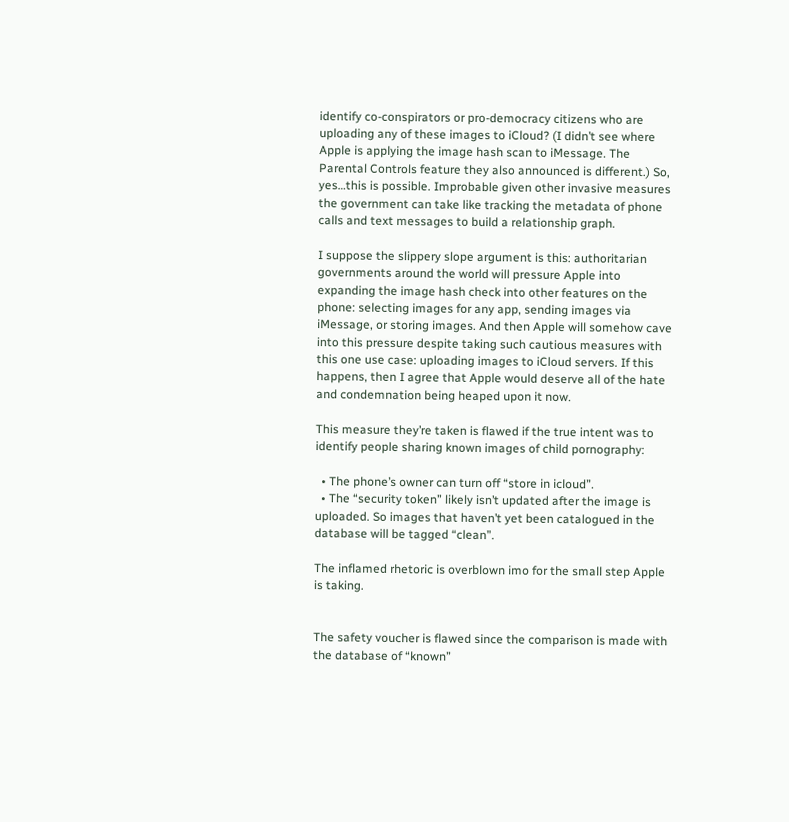identify co-conspirators or pro-democracy citizens who are uploading any of these images to iCloud? (I didn’t see where Apple is applying the image hash scan to iMessage. The Parental Controls feature they also announced is different.) So, yes…this is possible. Improbable given other invasive measures the government can take like tracking the metadata of phone calls and text messages to build a relationship graph.

I suppose the slippery slope argument is this: authoritarian governments around the world will pressure Apple into expanding the image hash check into other features on the phone: selecting images for any app, sending images via iMessage, or storing images. And then Apple will somehow cave into this pressure despite taking such cautious measures with this one use case: uploading images to iCloud servers. If this happens, then I agree that Apple would deserve all of the hate and condemnation being heaped upon it now.

This measure they’re taken is flawed if the true intent was to identify people sharing known images of child pornography:

  • The phone’s owner can turn off “store in icloud”.
  • The “security token” likely isn’t updated after the image is uploaded. So images that haven’t yet been catalogued in the database will be tagged “clean”.

The inflamed rhetoric is overblown imo for the small step Apple is taking.


The safety voucher is flawed since the comparison is made with the database of “known”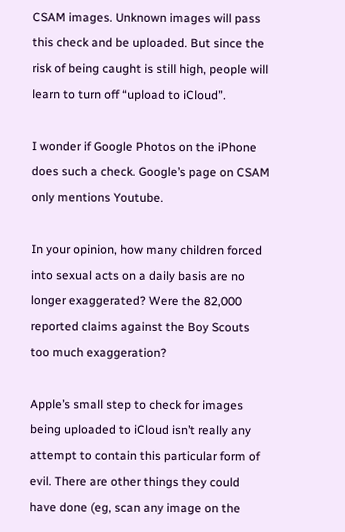CSAM images. Unknown images will pass this check and be uploaded. But since the risk of being caught is still high, people will learn to turn off “upload to iCloud”.

I wonder if Google Photos on the iPhone does such a check. Google’s page on CSAM only mentions Youtube.

In your opinion, how many children forced into sexual acts on a daily basis are no longer exaggerated? Were the 82,000 reported claims against the Boy Scouts too much exaggeration?

Apple’s small step to check for images being uploaded to iCloud isn’t really any attempt to contain this particular form of evil. There are other things they could have done (eg, scan any image on the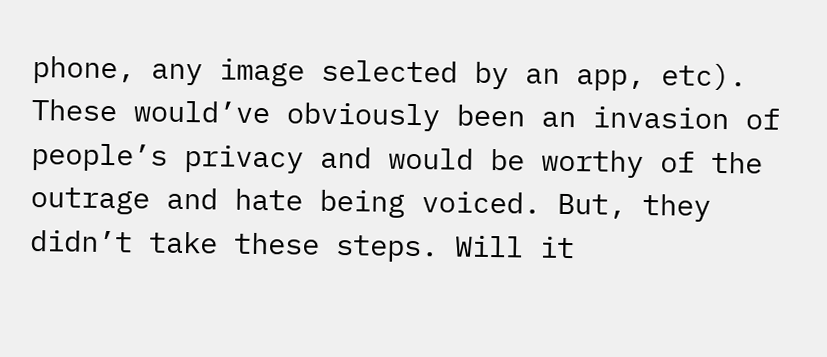phone, any image selected by an app, etc). These would’ve obviously been an invasion of people’s privacy and would be worthy of the outrage and hate being voiced. But, they didn’t take these steps. Will it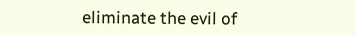eliminate the evil of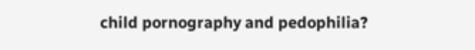child pornography and pedophilia?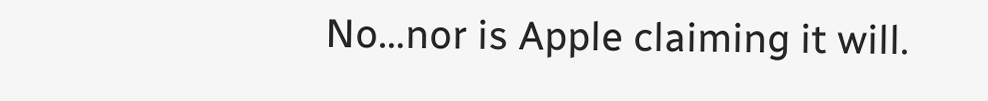No…nor is Apple claiming it will.